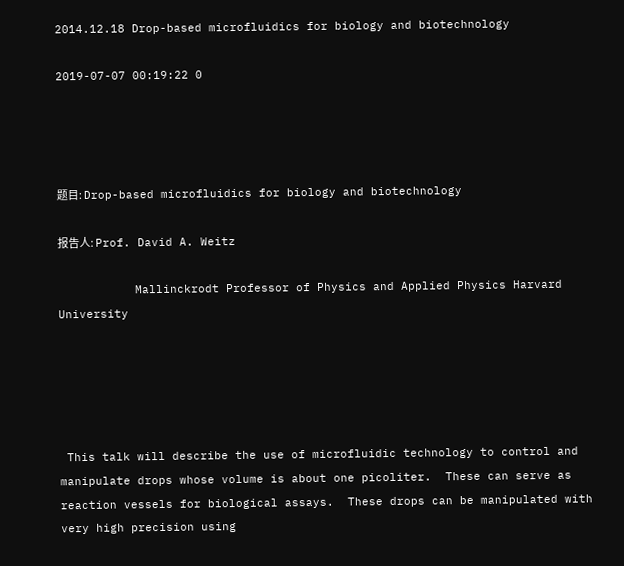2014.12.18 Drop-based microfluidics for biology and biotechnology

2019-07-07 00:19:22 0




题目: Drop-based microfluidics for biology and biotechnology

报告人: Prof. David A. Weitz

           Mallinckrodt Professor of Physics and Applied Physics Harvard University





 This talk will describe the use of microfluidic technology to control and manipulate drops whose volume is about one picoliter.  These can serve as reaction vessels for biological assays.  These drops can be manipulated with very high precision using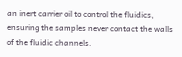an inert carrier oil to control the fluidics, ensuring the samples never contact the walls of the fluidic channels.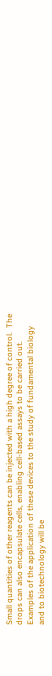Small quantities of other reagents can be injected with a high degree of control.  The drops can also encapsulate cells, enabling cell-based assays to be carried out.  Examples of the application of these devices to the study of fundamental biology and to biotechnology will be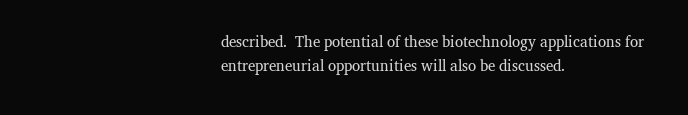described.  The potential of these biotechnology applications for entrepreneurial opportunities will also be discussed.